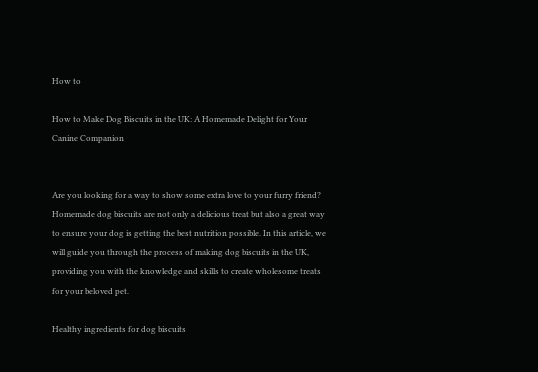How to

How to Make Dog Biscuits in the UK: A Homemade Delight for Your Canine Companion


Are you looking for a way to show some extra love to your furry friend? Homemade dog biscuits are not only a delicious treat but also a great way to ensure your dog is getting the best nutrition possible. In this article, we will guide you through the process of making dog biscuits in the UK, providing you with the knowledge and skills to create wholesome treats for your beloved pet.

Healthy ingredients for dog biscuits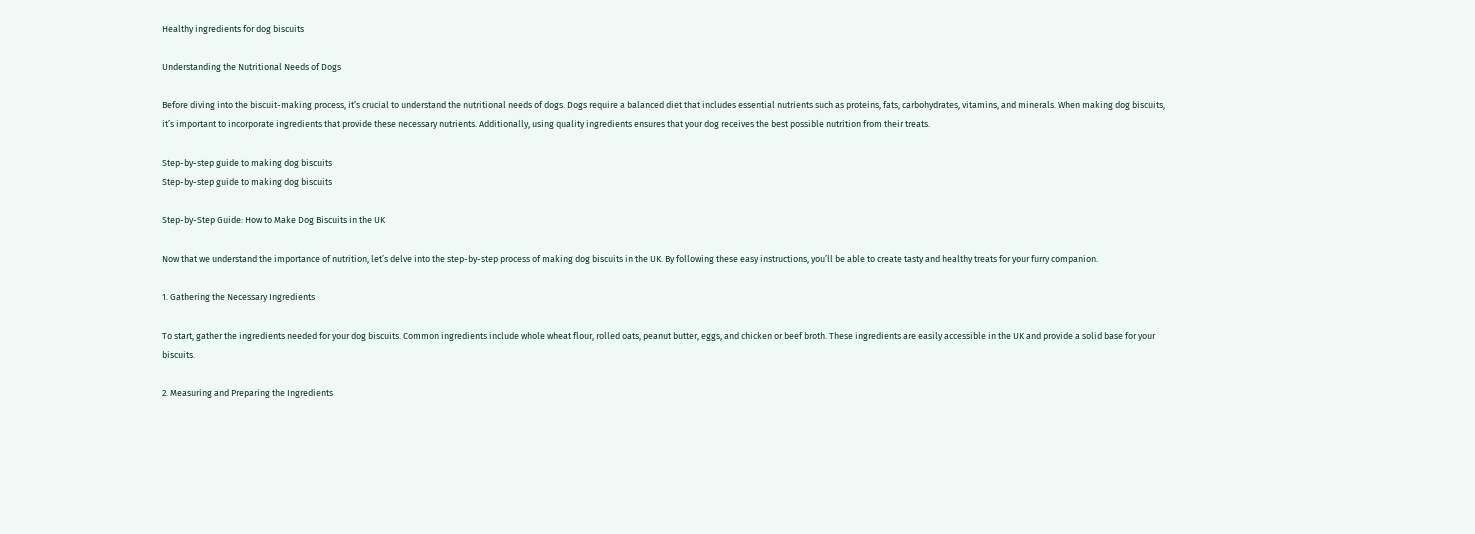Healthy ingredients for dog biscuits

Understanding the Nutritional Needs of Dogs

Before diving into the biscuit-making process, it’s crucial to understand the nutritional needs of dogs. Dogs require a balanced diet that includes essential nutrients such as proteins, fats, carbohydrates, vitamins, and minerals. When making dog biscuits, it’s important to incorporate ingredients that provide these necessary nutrients. Additionally, using quality ingredients ensures that your dog receives the best possible nutrition from their treats.

Step-by-step guide to making dog biscuits
Step-by-step guide to making dog biscuits

Step-by-Step Guide: How to Make Dog Biscuits in the UK

Now that we understand the importance of nutrition, let’s delve into the step-by-step process of making dog biscuits in the UK. By following these easy instructions, you’ll be able to create tasty and healthy treats for your furry companion.

1. Gathering the Necessary Ingredients

To start, gather the ingredients needed for your dog biscuits. Common ingredients include whole wheat flour, rolled oats, peanut butter, eggs, and chicken or beef broth. These ingredients are easily accessible in the UK and provide a solid base for your biscuits.

2. Measuring and Preparing the Ingredients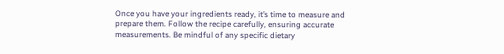Once you have your ingredients ready, it’s time to measure and prepare them. Follow the recipe carefully, ensuring accurate measurements. Be mindful of any specific dietary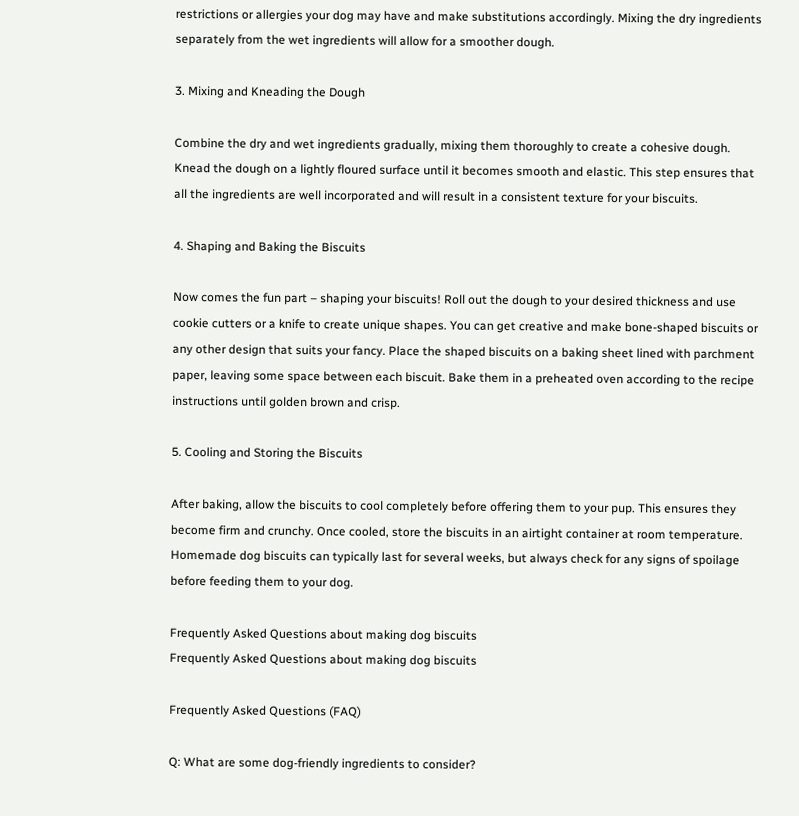restrictions or allergies your dog may have and make substitutions accordingly. Mixing the dry ingredients separately from the wet ingredients will allow for a smoother dough.

3. Mixing and Kneading the Dough

Combine the dry and wet ingredients gradually, mixing them thoroughly to create a cohesive dough. Knead the dough on a lightly floured surface until it becomes smooth and elastic. This step ensures that all the ingredients are well incorporated and will result in a consistent texture for your biscuits.

4. Shaping and Baking the Biscuits

Now comes the fun part – shaping your biscuits! Roll out the dough to your desired thickness and use cookie cutters or a knife to create unique shapes. You can get creative and make bone-shaped biscuits or any other design that suits your fancy. Place the shaped biscuits on a baking sheet lined with parchment paper, leaving some space between each biscuit. Bake them in a preheated oven according to the recipe instructions until golden brown and crisp.

5. Cooling and Storing the Biscuits

After baking, allow the biscuits to cool completely before offering them to your pup. This ensures they become firm and crunchy. Once cooled, store the biscuits in an airtight container at room temperature. Homemade dog biscuits can typically last for several weeks, but always check for any signs of spoilage before feeding them to your dog.

Frequently Asked Questions about making dog biscuits
Frequently Asked Questions about making dog biscuits

Frequently Asked Questions (FAQ)

Q: What are some dog-friendly ingredients to consider?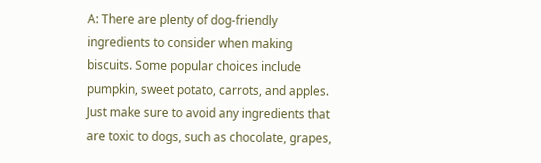A: There are plenty of dog-friendly ingredients to consider when making biscuits. Some popular choices include pumpkin, sweet potato, carrots, and apples. Just make sure to avoid any ingredients that are toxic to dogs, such as chocolate, grapes,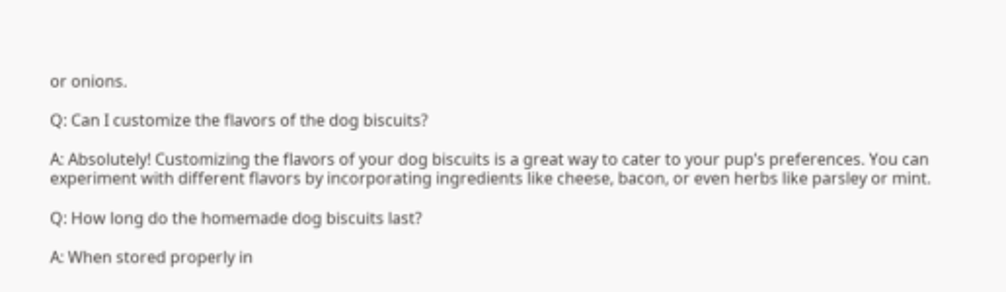or onions.

Q: Can I customize the flavors of the dog biscuits?

A: Absolutely! Customizing the flavors of your dog biscuits is a great way to cater to your pup’s preferences. You can experiment with different flavors by incorporating ingredients like cheese, bacon, or even herbs like parsley or mint.

Q: How long do the homemade dog biscuits last?

A: When stored properly in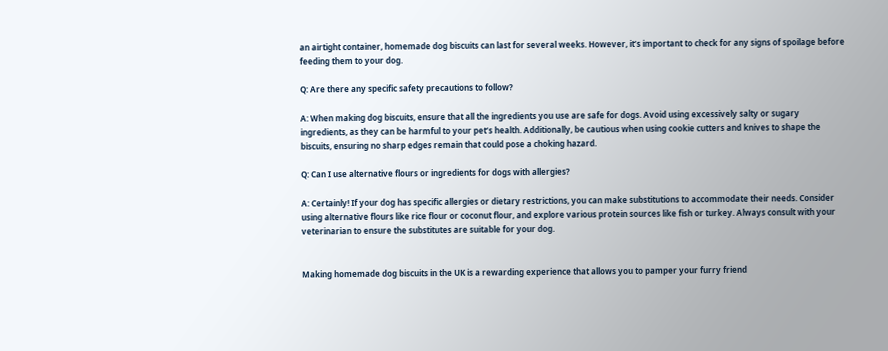an airtight container, homemade dog biscuits can last for several weeks. However, it’s important to check for any signs of spoilage before feeding them to your dog.

Q: Are there any specific safety precautions to follow?

A: When making dog biscuits, ensure that all the ingredients you use are safe for dogs. Avoid using excessively salty or sugary ingredients, as they can be harmful to your pet’s health. Additionally, be cautious when using cookie cutters and knives to shape the biscuits, ensuring no sharp edges remain that could pose a choking hazard.

Q: Can I use alternative flours or ingredients for dogs with allergies?

A: Certainly! If your dog has specific allergies or dietary restrictions, you can make substitutions to accommodate their needs. Consider using alternative flours like rice flour or coconut flour, and explore various protein sources like fish or turkey. Always consult with your veterinarian to ensure the substitutes are suitable for your dog.


Making homemade dog biscuits in the UK is a rewarding experience that allows you to pamper your furry friend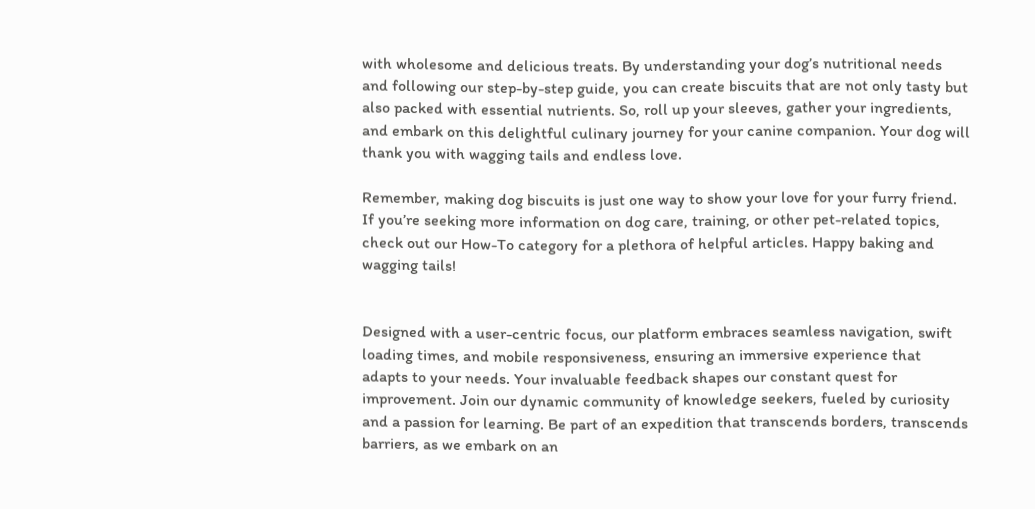with wholesome and delicious treats. By understanding your dog’s nutritional needs and following our step-by-step guide, you can create biscuits that are not only tasty but also packed with essential nutrients. So, roll up your sleeves, gather your ingredients, and embark on this delightful culinary journey for your canine companion. Your dog will thank you with wagging tails and endless love.

Remember, making dog biscuits is just one way to show your love for your furry friend. If you’re seeking more information on dog care, training, or other pet-related topics, check out our How-To category for a plethora of helpful articles. Happy baking and wagging tails!


Designed with a user-centric focus, our platform embraces seamless navigation, swift loading times, and mobile responsiveness, ensuring an immersive experience that adapts to your needs. Your invaluable feedback shapes our constant quest for improvement. Join our dynamic community of knowledge seekers, fueled by curiosity and a passion for learning. Be part of an expedition that transcends borders, transcends barriers, as we embark on an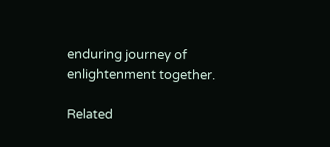enduring journey of enlightenment together.

Related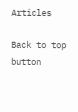Articles

Back to top button